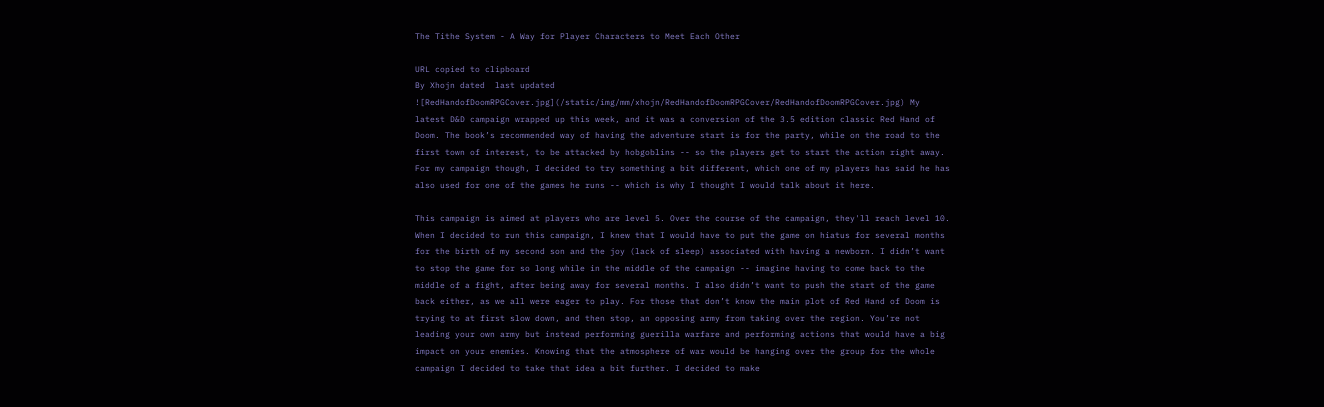The Tithe System - A Way for Player Characters to Meet Each Other

URL copied to clipboard
By Xhojn dated  last updated
![RedHandofDoomRPGCover.jpg](/static/img/mm/xhojn/RedHandofDoomRPGCover/RedHandofDoomRPGCover.jpg) My latest D&D campaign wrapped up this week, and it was a conversion of the 3.5 edition classic Red Hand of Doom. The book’s recommended way of having the adventure start is for the party, while on the road to the first town of interest, to be attacked by hobgoblins -- so the players get to start the action right away. For my campaign though, I decided to try something a bit different, which one of my players has said he has also used for one of the games he runs -- which is why I thought I would talk about it here.

This campaign is aimed at players who are level 5. Over the course of the campaign, they'll reach level 10. When I decided to run this campaign, I knew that I would have to put the game on hiatus for several months for the birth of my second son and the joy (lack of sleep) associated with having a newborn. I didn’t want to stop the game for so long while in the middle of the campaign -- imagine having to come back to the middle of a fight, after being away for several months. I also didn’t want to push the start of the game back either, as we all were eager to play. For those that don’t know the main plot of Red Hand of Doom is trying to at first slow down, and then stop, an opposing army from taking over the region. You’re not leading your own army but instead performing guerilla warfare and performing actions that would have a big impact on your enemies. Knowing that the atmosphere of war would be hanging over the group for the whole campaign I decided to take that idea a bit further. I decided to make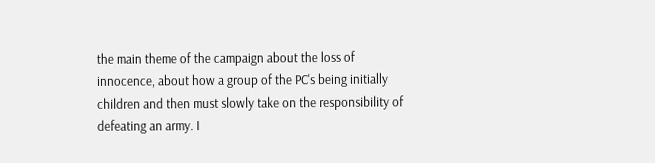the main theme of the campaign about the loss of innocence, about how a group of the PC's being initially children and then must slowly take on the responsibility of defeating an army. I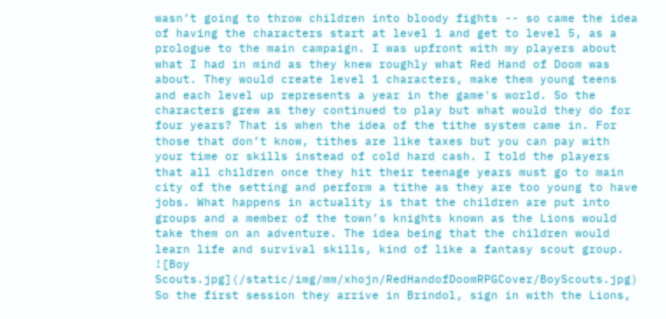wasn’t going to throw children into bloody fights -- so came the idea of having the characters start at level 1 and get to level 5, as a prologue to the main campaign. I was upfront with my players about what I had in mind as they knew roughly what Red Hand of Doom was about. They would create level 1 characters, make them young teens and each level up represents a year in the game's world. So the characters grew as they continued to play but what would they do for four years? That is when the idea of the tithe system came in. For those that don’t know, tithes are like taxes but you can pay with your time or skills instead of cold hard cash. I told the players that all children once they hit their teenage years must go to main city of the setting and perform a tithe as they are too young to have jobs. What happens in actuality is that the children are put into groups and a member of the town’s knights known as the Lions would take them on an adventure. The idea being that the children would learn life and survival skills, kind of like a fantasy scout group. ![Boy Scouts.jpg](/static/img/mm/xhojn/RedHandofDoomRPGCover/BoyScouts.jpg) So the first session they arrive in Brindol, sign in with the Lions,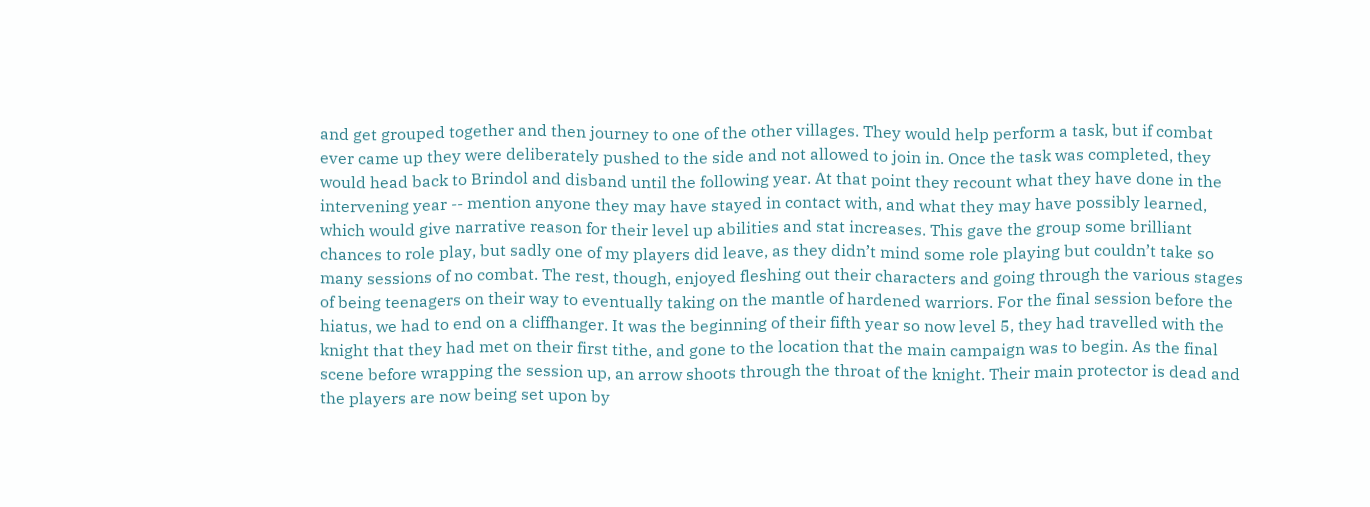and get grouped together and then journey to one of the other villages. They would help perform a task, but if combat ever came up they were deliberately pushed to the side and not allowed to join in. Once the task was completed, they would head back to Brindol and disband until the following year. At that point they recount what they have done in the intervening year -- mention anyone they may have stayed in contact with, and what they may have possibly learned, which would give narrative reason for their level up abilities and stat increases. This gave the group some brilliant chances to role play, but sadly one of my players did leave, as they didn’t mind some role playing but couldn’t take so many sessions of no combat. The rest, though, enjoyed fleshing out their characters and going through the various stages of being teenagers on their way to eventually taking on the mantle of hardened warriors. For the final session before the hiatus, we had to end on a cliffhanger. It was the beginning of their fifth year so now level 5, they had travelled with the knight that they had met on their first tithe, and gone to the location that the main campaign was to begin. As the final scene before wrapping the session up, an arrow shoots through the throat of the knight. Their main protector is dead and the players are now being set upon by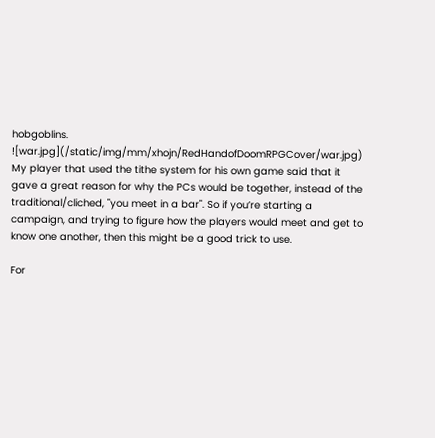hobgoblins. ![war.jpg](/static/img/mm/xhojn/RedHandofDoomRPGCover/war.jpg) My player that used the tithe system for his own game said that it gave a great reason for why the PCs would be together, instead of the traditional/cliched, "you meet in a bar". So if you’re starting a campaign, and trying to figure how the players would meet and get to know one another, then this might be a good trick to use.

For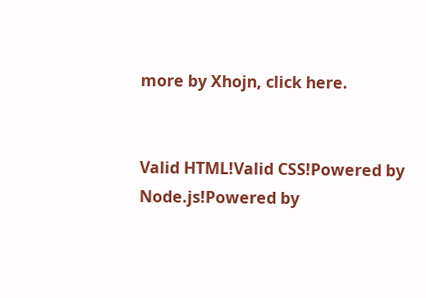more by Xhojn, click here.


Valid HTML!Valid CSS!Powered by Node.js!Powered by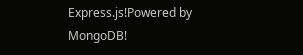Express.js!Powered by MongoDB!